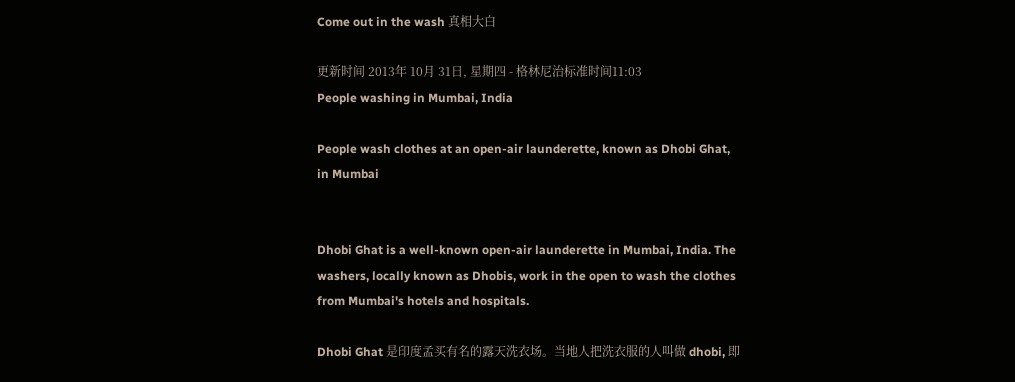Come out in the wash 真相大白

更新时间 2013年 10月 31日, 星期四 - 格林尼治标准时间11:03
People washing in Mumbai, India

People wash clothes at an open-air launderette, known as Dhobi Ghat, in Mumbai


Dhobi Ghat is a well-known open-air launderette in Mumbai, India. The washers, locally known as Dhobis, work in the open to wash the clothes from Mumbai's hotels and hospitals.

Dhobi Ghat 是印度孟买有名的露天洗衣场。当地人把洗衣服的人叫做 dhobi, 即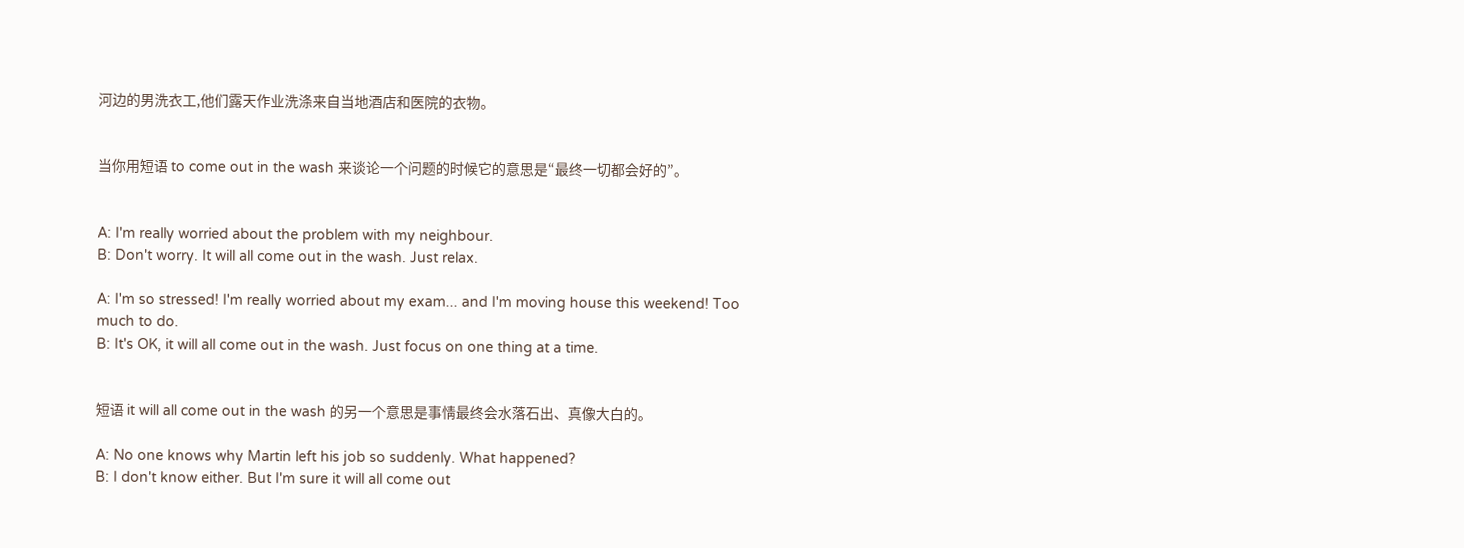河边的男洗衣工,他们露天作业洗涤来自当地酒店和医院的衣物。


当你用短语 to come out in the wash 来谈论一个问题的时候它的意思是“最终一切都会好的”。


A: I'm really worried about the problem with my neighbour.
B: Don't worry. It will all come out in the wash. Just relax.

A: I'm so stressed! I'm really worried about my exam... and I'm moving house this weekend! Too much to do.
B: It's OK, it will all come out in the wash. Just focus on one thing at a time.


短语 it will all come out in the wash 的另一个意思是事情最终会水落石出、真像大白的。

A: No one knows why Martin left his job so suddenly. What happened?
B: I don't know either. But I'm sure it will all come out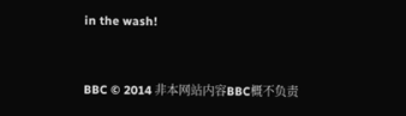in the wash!


BBC © 2014 非本网站内容BBC概不负责